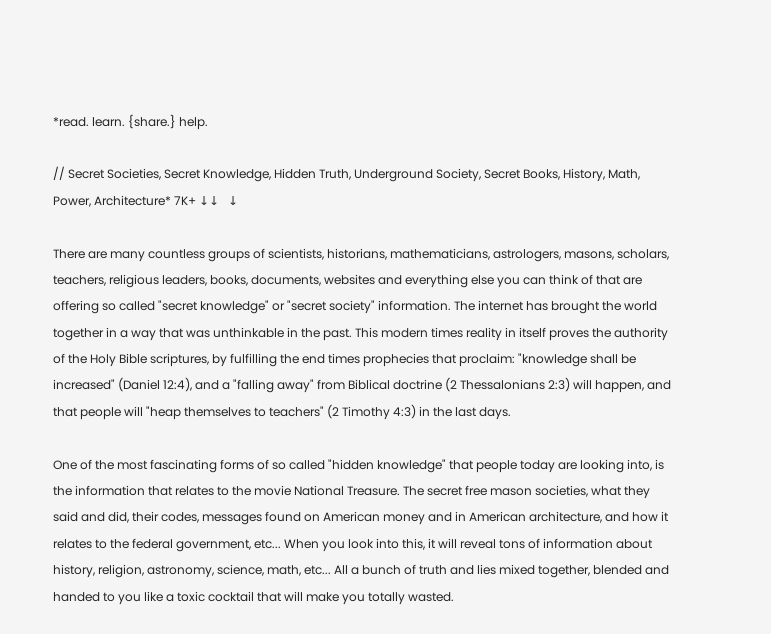*read. learn. {share.} help.

// Secret Societies, Secret Knowledge, Hidden Truth, Underground Society, Secret Books, History, Math, Power, Architecture* 7K+ ↓↓   ↓

There are many countless groups of scientists, historians, mathematicians, astrologers, masons, scholars, teachers, religious leaders, books, documents, websites and everything else you can think of that are offering so called "secret knowledge" or "secret society" information. The internet has brought the world together in a way that was unthinkable in the past. This modern times reality in itself proves the authority of the Holy Bible scriptures, by fulfilling the end times prophecies that proclaim: "knowledge shall be increased" (Daniel 12:4), and a "falling away" from Biblical doctrine (2 Thessalonians 2:3) will happen, and that people will "heap themselves to teachers" (2 Timothy 4:3) in the last days.

One of the most fascinating forms of so called "hidden knowledge" that people today are looking into, is the information that relates to the movie National Treasure. The secret free mason societies, what they said and did, their codes, messages found on American money and in American architecture, and how it relates to the federal government, etc... When you look into this, it will reveal tons of information about history, religion, astronomy, science, math, etc... All a bunch of truth and lies mixed together, blended and handed to you like a toxic cocktail that will make you totally wasted.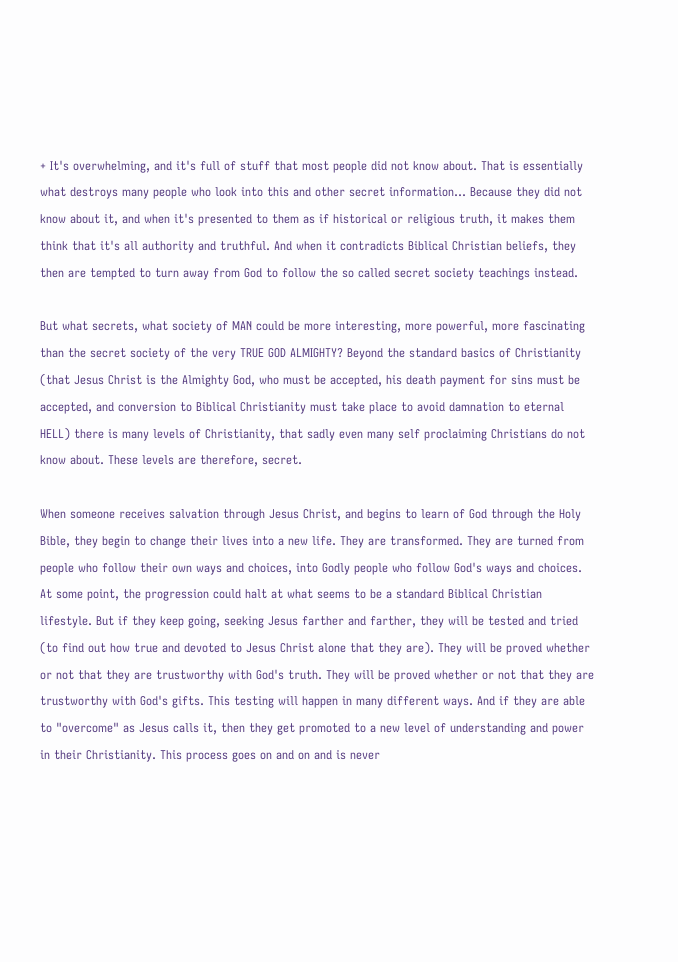+ It's overwhelming, and it's full of stuff that most people did not know about. That is essentially what destroys many people who look into this and other secret information... Because they did not know about it, and when it's presented to them as if historical or religious truth, it makes them think that it's all authority and truthful. And when it contradicts Biblical Christian beliefs, they then are tempted to turn away from God to follow the so called secret society teachings instead.

But what secrets, what society of MAN could be more interesting, more powerful, more fascinating than the secret society of the very TRUE GOD ALMIGHTY? Beyond the standard basics of Christianity (that Jesus Christ is the Almighty God, who must be accepted, his death payment for sins must be accepted, and conversion to Biblical Christianity must take place to avoid damnation to eternal HELL) there is many levels of Christianity, that sadly even many self proclaiming Christians do not know about. These levels are therefore, secret.

When someone receives salvation through Jesus Christ, and begins to learn of God through the Holy Bible, they begin to change their lives into a new life. They are transformed. They are turned from people who follow their own ways and choices, into Godly people who follow God's ways and choices. At some point, the progression could halt at what seems to be a standard Biblical Christian lifestyle. But if they keep going, seeking Jesus farther and farther, they will be tested and tried (to find out how true and devoted to Jesus Christ alone that they are). They will be proved whether or not that they are trustworthy with God's truth. They will be proved whether or not that they are trustworthy with God's gifts. This testing will happen in many different ways. And if they are able to "overcome" as Jesus calls it, then they get promoted to a new level of understanding and power in their Christianity. This process goes on and on and is never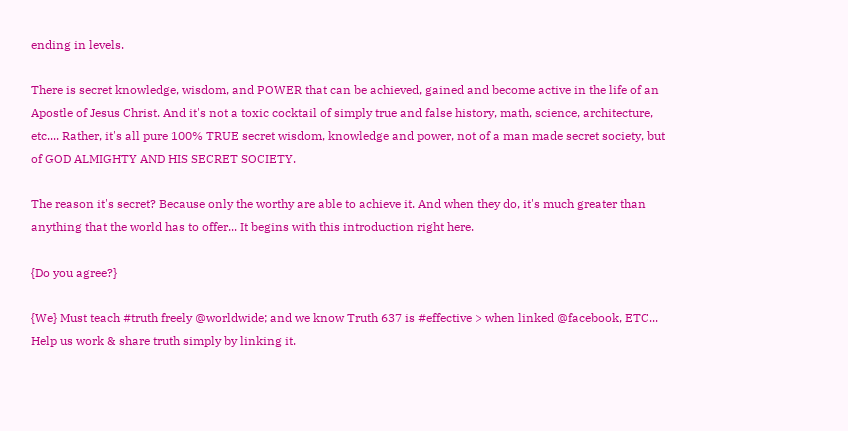ending in levels.

There is secret knowledge, wisdom, and POWER that can be achieved, gained and become active in the life of an Apostle of Jesus Christ. And it's not a toxic cocktail of simply true and false history, math, science, architecture, etc.... Rather, it's all pure 100% TRUE secret wisdom, knowledge and power, not of a man made secret society, but of GOD ALMIGHTY AND HIS SECRET SOCIETY.

The reason it's secret? Because only the worthy are able to achieve it. And when they do, it's much greater than anything that the world has to offer... It begins with this introduction right here.

{Do you agree?}

{We} Must teach #truth freely @worldwide; and we know Truth 637 is #effective > when linked @facebook, ETC... Help us work & share truth simply by linking it.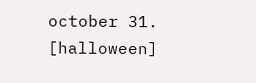october 31. [halloween]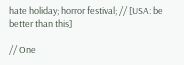hate holiday; horror festival; // [USA: be better than this]

// One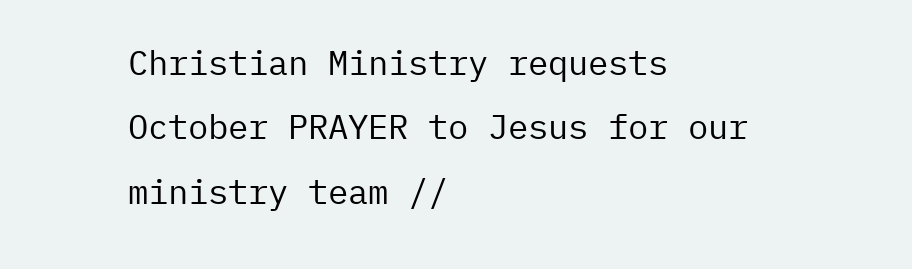Christian Ministry requests October PRAYER to Jesus for our ministry team //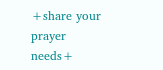+share your prayer needs+